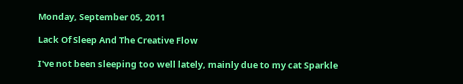Monday, September 05, 2011

Lack Of Sleep And The Creative Flow

I've not been sleeping too well lately, mainly due to my cat Sparkle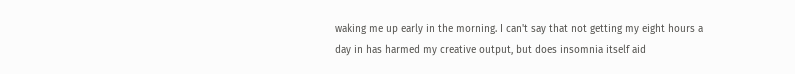waking me up early in the morning. I can't say that not getting my eight hours a day in has harmed my creative output, but does insomnia itself aid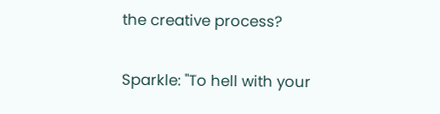the creative process?

Sparkle: "To hell with your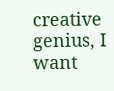creative genius, I want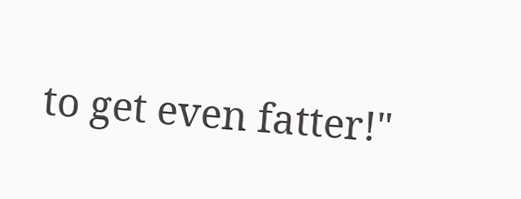to get even fatter!"